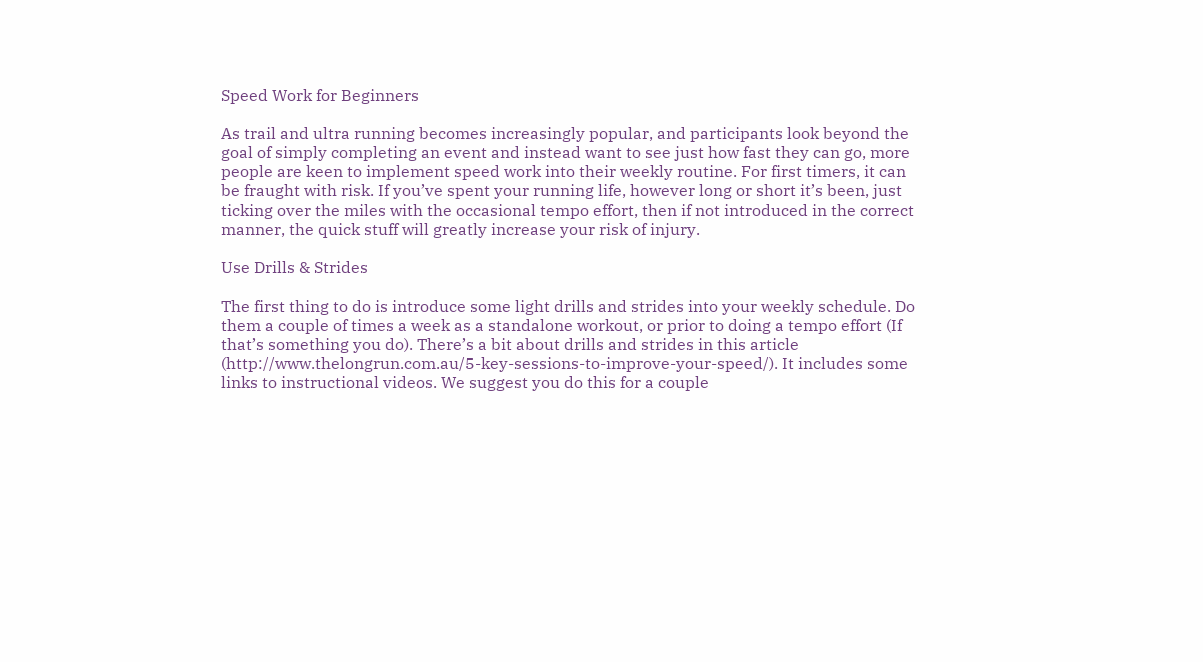Speed Work for Beginners

As trail and ultra running becomes increasingly popular, and participants look beyond the goal of simply completing an event and instead want to see just how fast they can go, more people are keen to implement speed work into their weekly routine. For first timers, it can be fraught with risk. If you’ve spent your running life, however long or short it’s been, just ticking over the miles with the occasional tempo effort, then if not introduced in the correct manner, the quick stuff will greatly increase your risk of injury.

Use Drills & Strides

The first thing to do is introduce some light drills and strides into your weekly schedule. Do them a couple of times a week as a standalone workout, or prior to doing a tempo effort (If that’s something you do). There’s a bit about drills and strides in this article (http://www.thelongrun.com.au/5-key-sessions-to-improve-your-speed/). It includes some links to instructional videos. We suggest you do this for a couple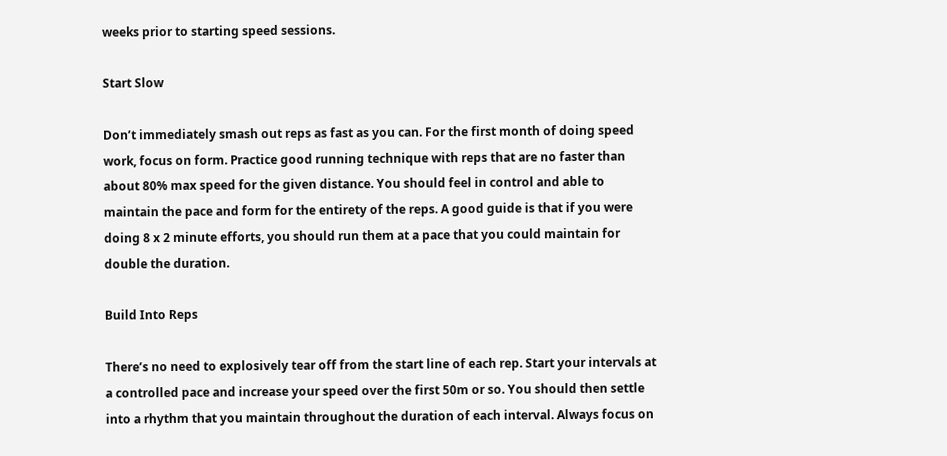weeks prior to starting speed sessions.

Start Slow

Don’t immediately smash out reps as fast as you can. For the first month of doing speed work, focus on form. Practice good running technique with reps that are no faster than about 80% max speed for the given distance. You should feel in control and able to maintain the pace and form for the entirety of the reps. A good guide is that if you were doing 8 x 2 minute efforts, you should run them at a pace that you could maintain for double the duration.

Build Into Reps

There’s no need to explosively tear off from the start line of each rep. Start your intervals at a controlled pace and increase your speed over the first 50m or so. You should then settle into a rhythm that you maintain throughout the duration of each interval. Always focus on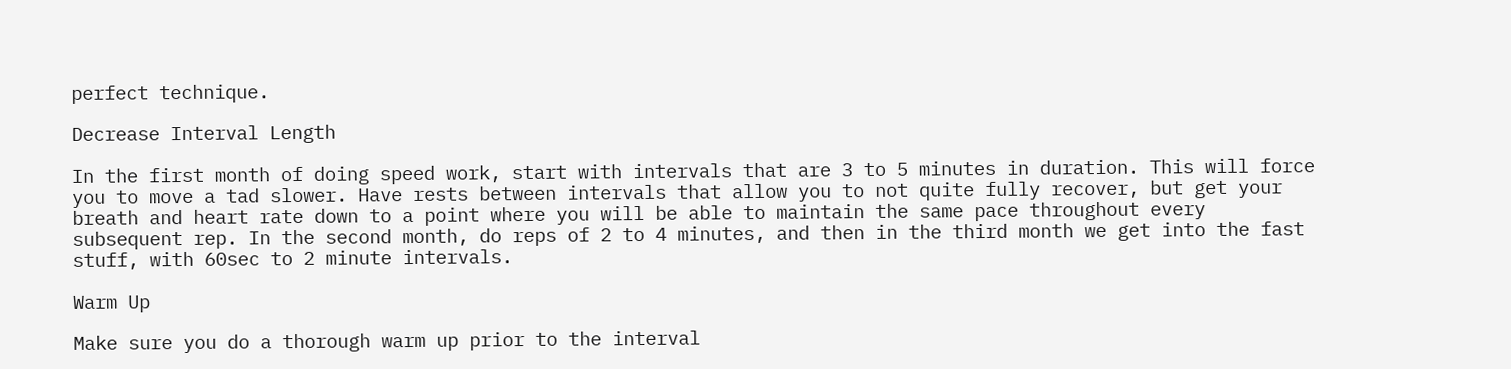perfect technique.

Decrease Interval Length

In the first month of doing speed work, start with intervals that are 3 to 5 minutes in duration. This will force you to move a tad slower. Have rests between intervals that allow you to not quite fully recover, but get your breath and heart rate down to a point where you will be able to maintain the same pace throughout every subsequent rep. In the second month, do reps of 2 to 4 minutes, and then in the third month we get into the fast stuff, with 60sec to 2 minute intervals.

Warm Up

Make sure you do a thorough warm up prior to the interval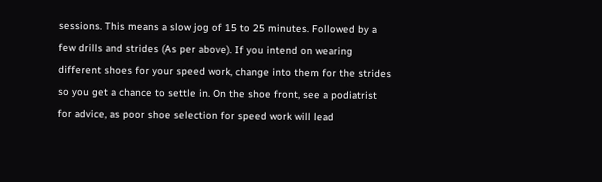sessions. This means a slow jog of 15 to 25 minutes. Followed by a few drills and strides (As per above). If you intend on wearing different shoes for your speed work, change into them for the strides so you get a chance to settle in. On the shoe front, see a podiatrist for advice, as poor shoe selection for speed work will lead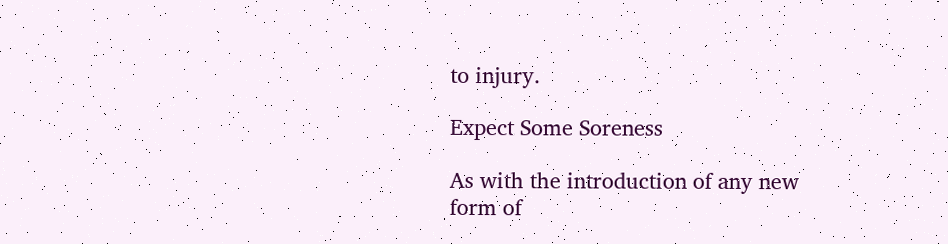to injury.

Expect Some Soreness

As with the introduction of any new form of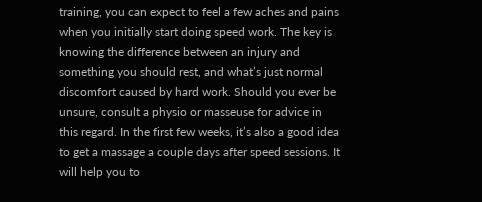training, you can expect to feel a few aches and pains when you initially start doing speed work. The key is knowing the difference between an injury and something you should rest, and what’s just normal discomfort caused by hard work. Should you ever be unsure, consult a physio or masseuse for advice in this regard. In the first few weeks, it’s also a good idea to get a massage a couple days after speed sessions. It will help you to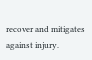recover and mitigates against injury.